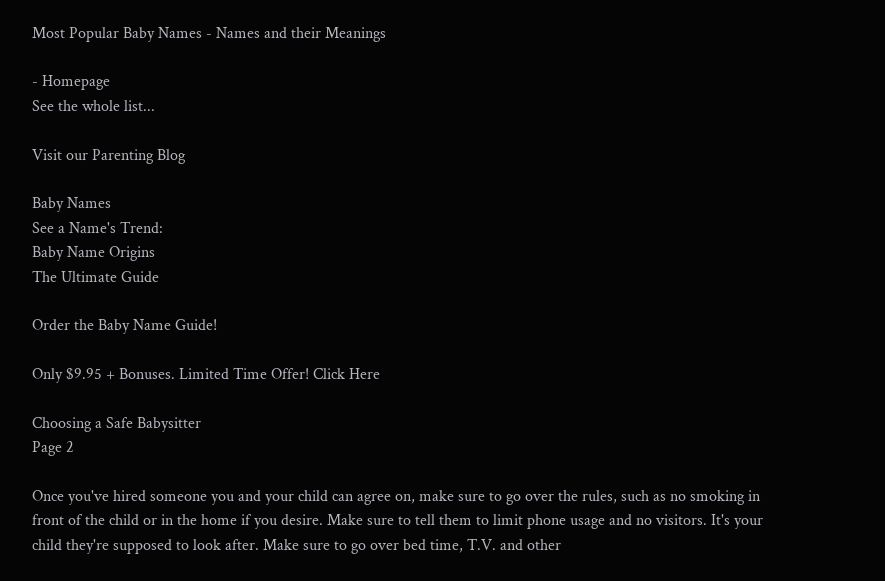Most Popular Baby Names - Names and their Meanings

- Homepage
See the whole list...

Visit our Parenting Blog

Baby Names
See a Name's Trend:
Baby Name Origins
The Ultimate Guide

Order the Baby Name Guide!

Only $9.95 + Bonuses. Limited Time Offer! Click Here

Choosing a Safe Babysitter
Page 2

Once you've hired someone you and your child can agree on, make sure to go over the rules, such as no smoking in front of the child or in the home if you desire. Make sure to tell them to limit phone usage and no visitors. It's your child they're supposed to look after. Make sure to go over bed time, T.V. and other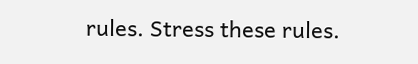rules. Stress these rules.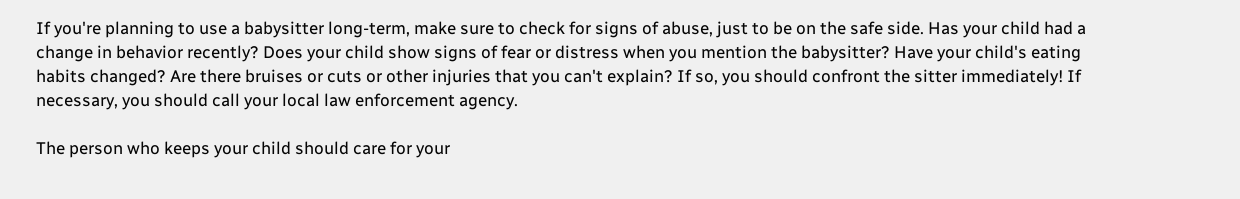If you're planning to use a babysitter long-term, make sure to check for signs of abuse, just to be on the safe side. Has your child had a change in behavior recently? Does your child show signs of fear or distress when you mention the babysitter? Have your child's eating habits changed? Are there bruises or cuts or other injuries that you can't explain? If so, you should confront the sitter immediately! If necessary, you should call your local law enforcement agency.

The person who keeps your child should care for your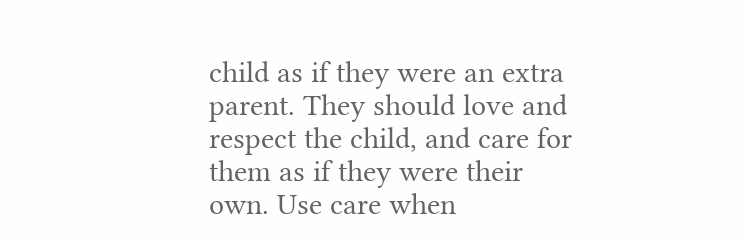child as if they were an extra parent. They should love and respect the child, and care for them as if they were their own. Use care when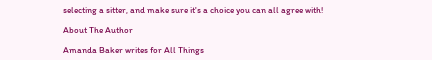selecting a sitter, and make sure it's a choice you can all agree with!

About The Author

Amanda Baker writes for All Things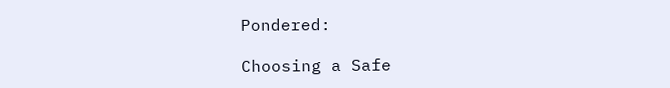Pondered:

Choosing a Safe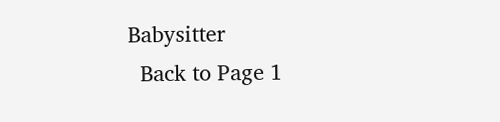Babysitter
  Back to Page 1